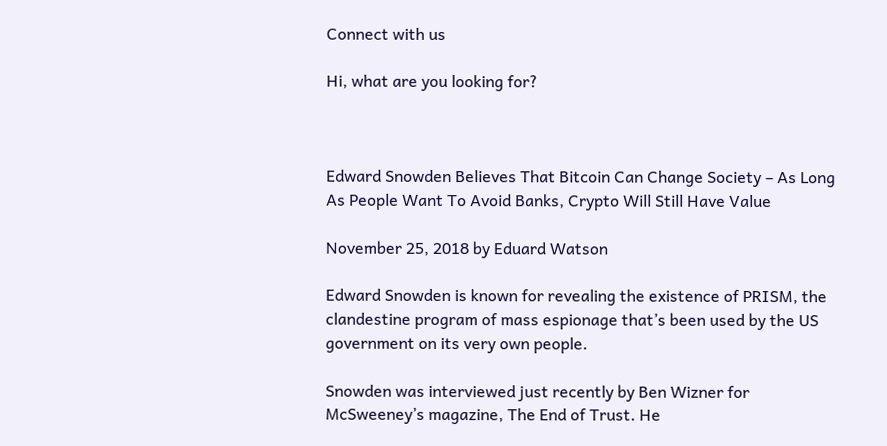Connect with us

Hi, what are you looking for?



Edward Snowden Believes That Bitcoin Can Change Society – As Long As People Want To Avoid Banks, Crypto Will Still Have Value

November 25, 2018 by Eduard Watson

Edward Snowden is known for revealing the existence of PRISM, the clandestine program of mass espionage that’s been used by the US government on its very own people.

Snowden was interviewed just recently by Ben Wizner for McSweeney’s magazine, The End of Trust. He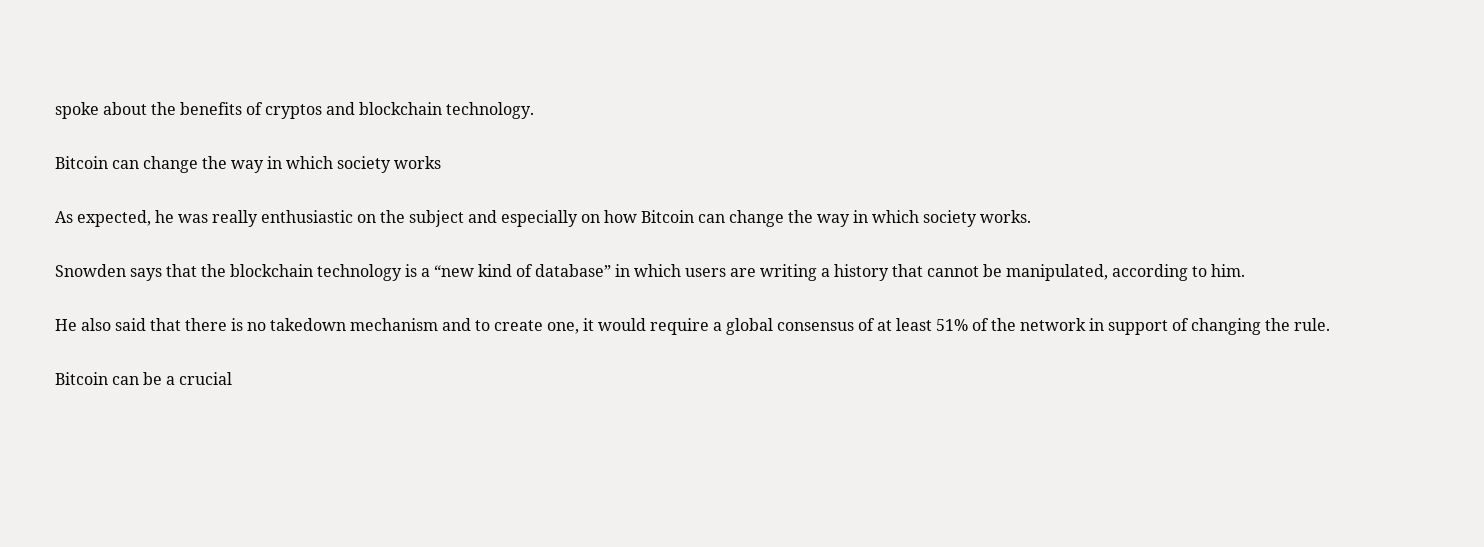spoke about the benefits of cryptos and blockchain technology.

Bitcoin can change the way in which society works

As expected, he was really enthusiastic on the subject and especially on how Bitcoin can change the way in which society works.

Snowden says that the blockchain technology is a “new kind of database” in which users are writing a history that cannot be manipulated, according to him.

He also said that there is no takedown mechanism and to create one, it would require a global consensus of at least 51% of the network in support of changing the rule.

Bitcoin can be a crucial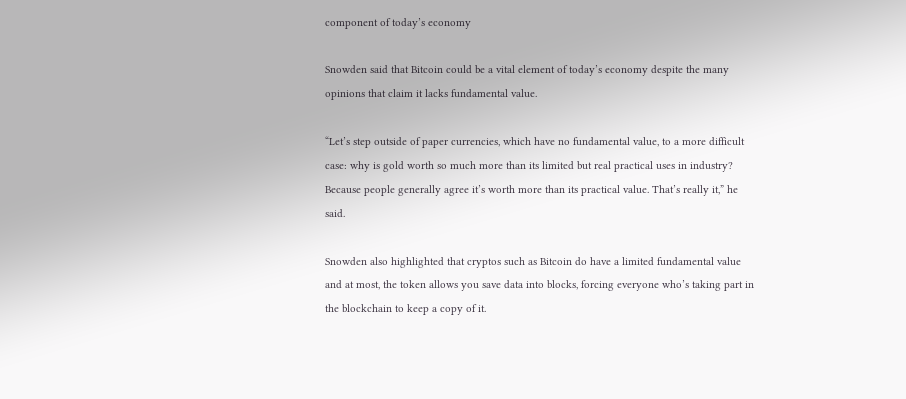component of today’s economy

Snowden said that Bitcoin could be a vital element of today’s economy despite the many opinions that claim it lacks fundamental value.

“Let’s step outside of paper currencies, which have no fundamental value, to a more difficult case: why is gold worth so much more than its limited but real practical uses in industry? Because people generally agree it’s worth more than its practical value. That’s really it,” he said.

Snowden also highlighted that cryptos such as Bitcoin do have a limited fundamental value and at most, the token allows you save data into blocks, forcing everyone who’s taking part in the blockchain to keep a copy of it.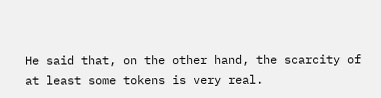He said that, on the other hand, the scarcity of at least some tokens is very real.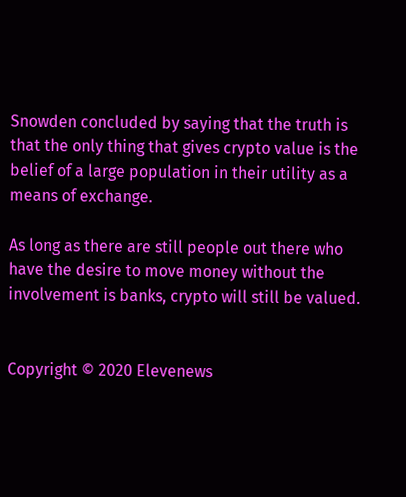Snowden concluded by saying that the truth is that the only thing that gives crypto value is the belief of a large population in their utility as a means of exchange.

As long as there are still people out there who have the desire to move money without the involvement is banks, crypto will still be valued.


Copyright © 2020 Elevenews